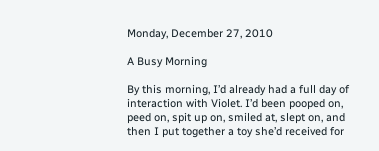Monday, December 27, 2010

A Busy Morning

By this morning, I’d already had a full day of interaction with Violet. I’d been pooped on, peed on, spit up on, smiled at, slept on, and then I put together a toy she’d received for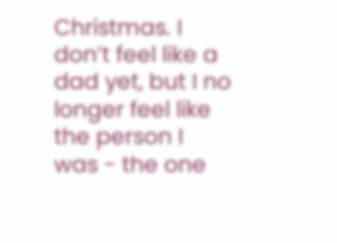Christmas. I don’t feel like a dad yet, but I no longer feel like the person I was - the one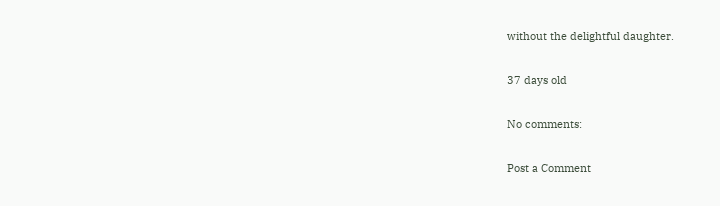without the delightful daughter.

37 days old

No comments:

Post a Comment